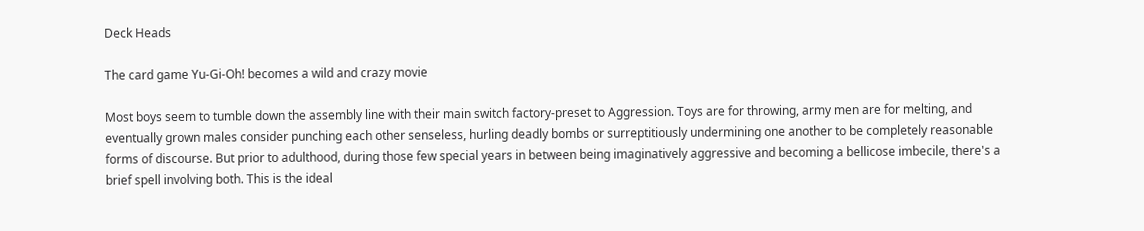Deck Heads

The card game Yu-Gi-Oh! becomes a wild and crazy movie

Most boys seem to tumble down the assembly line with their main switch factory-preset to Aggression. Toys are for throwing, army men are for melting, and eventually grown males consider punching each other senseless, hurling deadly bombs or surreptitiously undermining one another to be completely reasonable forms of discourse. But prior to adulthood, during those few special years in between being imaginatively aggressive and becoming a bellicose imbecile, there's a brief spell involving both. This is the ideal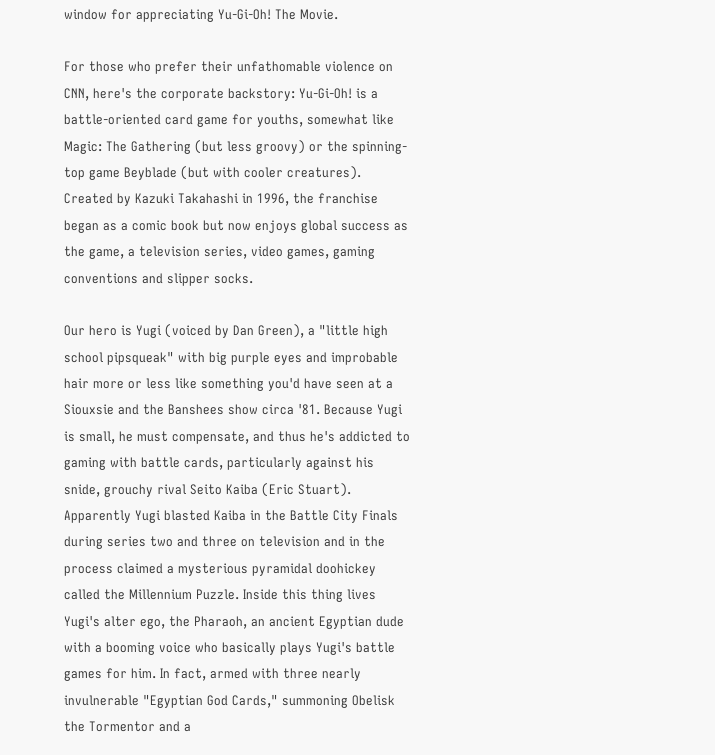window for appreciating Yu-Gi-Oh! The Movie.

For those who prefer their unfathomable violence on CNN, here's the corporate backstory: Yu-Gi-Oh! is a battle-oriented card game for youths, somewhat like Magic: The Gathering (but less groovy) or the spinning-top game Beyblade (but with cooler creatures). Created by Kazuki Takahashi in 1996, the franchise began as a comic book but now enjoys global success as the game, a television series, video games, gaming conventions and slipper socks.

Our hero is Yugi (voiced by Dan Green), a "little high school pipsqueak" with big purple eyes and improbable hair more or less like something you'd have seen at a Siouxsie and the Banshees show circa '81. Because Yugi is small, he must compensate, and thus he's addicted to gaming with battle cards, particularly against his snide, grouchy rival Seito Kaiba (Eric Stuart). Apparently Yugi blasted Kaiba in the Battle City Finals during series two and three on television and in the process claimed a mysterious pyramidal doohickey called the Millennium Puzzle. Inside this thing lives Yugi's alter ego, the Pharaoh, an ancient Egyptian dude with a booming voice who basically plays Yugi's battle games for him. In fact, armed with three nearly invulnerable "Egyptian God Cards," summoning Obelisk the Tormentor and a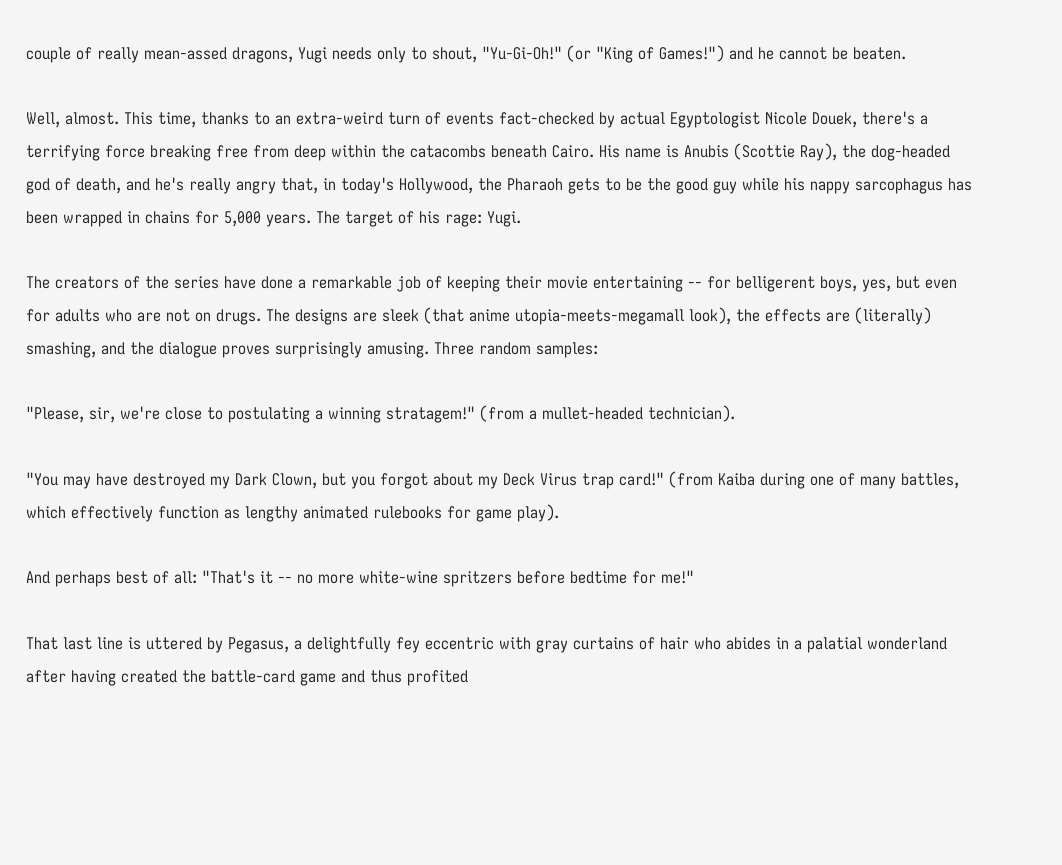couple of really mean-assed dragons, Yugi needs only to shout, "Yu-Gi-Oh!" (or "King of Games!") and he cannot be beaten.

Well, almost. This time, thanks to an extra-weird turn of events fact-checked by actual Egyptologist Nicole Douek, there's a terrifying force breaking free from deep within the catacombs beneath Cairo. His name is Anubis (Scottie Ray), the dog-headed god of death, and he's really angry that, in today's Hollywood, the Pharaoh gets to be the good guy while his nappy sarcophagus has been wrapped in chains for 5,000 years. The target of his rage: Yugi.

The creators of the series have done a remarkable job of keeping their movie entertaining -- for belligerent boys, yes, but even for adults who are not on drugs. The designs are sleek (that anime utopia-meets-megamall look), the effects are (literally) smashing, and the dialogue proves surprisingly amusing. Three random samples:

"Please, sir, we're close to postulating a winning stratagem!" (from a mullet-headed technician).

"You may have destroyed my Dark Clown, but you forgot about my Deck Virus trap card!" (from Kaiba during one of many battles, which effectively function as lengthy animated rulebooks for game play).

And perhaps best of all: "That's it -- no more white-wine spritzers before bedtime for me!"

That last line is uttered by Pegasus, a delightfully fey eccentric with gray curtains of hair who abides in a palatial wonderland after having created the battle-card game and thus profited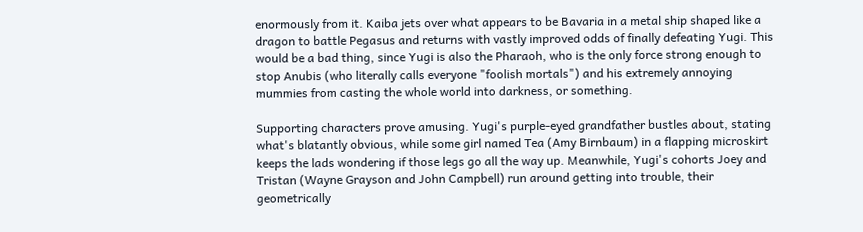enormously from it. Kaiba jets over what appears to be Bavaria in a metal ship shaped like a dragon to battle Pegasus and returns with vastly improved odds of finally defeating Yugi. This would be a bad thing, since Yugi is also the Pharaoh, who is the only force strong enough to stop Anubis (who literally calls everyone "foolish mortals") and his extremely annoying mummies from casting the whole world into darkness, or something.

Supporting characters prove amusing. Yugi's purple-eyed grandfather bustles about, stating what's blatantly obvious, while some girl named Tea (Amy Birnbaum) in a flapping microskirt keeps the lads wondering if those legs go all the way up. Meanwhile, Yugi's cohorts Joey and Tristan (Wayne Grayson and John Campbell) run around getting into trouble, their geometrically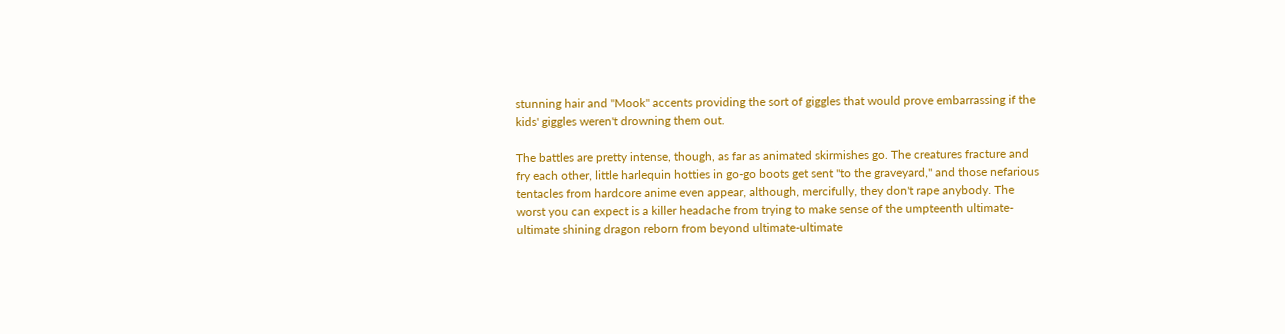stunning hair and "Mook" accents providing the sort of giggles that would prove embarrassing if the kids' giggles weren't drowning them out.

The battles are pretty intense, though, as far as animated skirmishes go. The creatures fracture and fry each other, little harlequin hotties in go-go boots get sent "to the graveyard," and those nefarious tentacles from hardcore anime even appear, although, mercifully, they don't rape anybody. The worst you can expect is a killer headache from trying to make sense of the umpteenth ultimate-ultimate shining dragon reborn from beyond ultimate-ultimate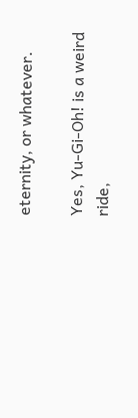eternity, or whatever.

Yes, Yu-Gi-Oh! is a weird ride,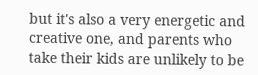but it's also a very energetic and creative one, and parents who take their kids are unlikely to be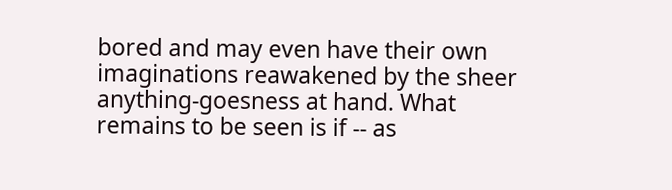bored and may even have their own imaginations reawakened by the sheer anything-goesness at hand. What remains to be seen is if -- as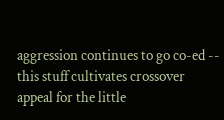aggression continues to go co-ed -- this stuff cultivates crossover appeal for the little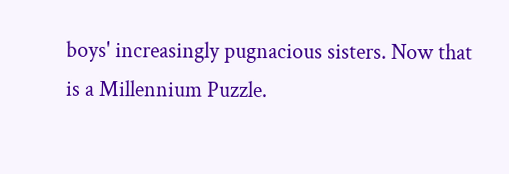boys' increasingly pugnacious sisters. Now that is a Millennium Puzzle.